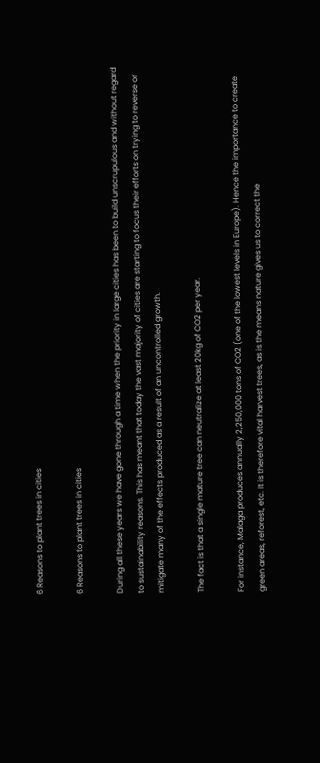6 Reasons to plant trees in cities

6 Reasons to plant trees in cities

During all these years we have gone through a time when the priority in large cities has been to build unscrupulous and without regard to sustainability reasons. This has meant that today the vast majority of cities are starting to focus their efforts on trying to reverse or mitigate many of the effects produced as a result of an uncontrolled growth.

The fact is that a single mature tree can neutralize at least 20kg of CO2 per year.

For instance, Malaga produces annually 2,250,000 tons of CO2 (one of the lowest levels in Europe). Hence the importance to create green areas, reforest, etc. It is therefore vital harvest trees, as is the means nature gives us to correct the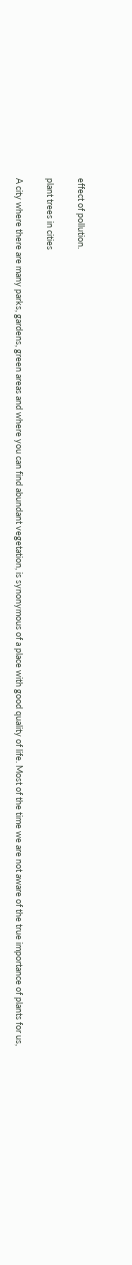effect of pollution.

plant trees in cities

A city where there are many parks, gardens, green areas and where you can find abundant vegetation, is synonymous of a place with good quality of life. Most of the time we are not aware of the true importance of plants for us,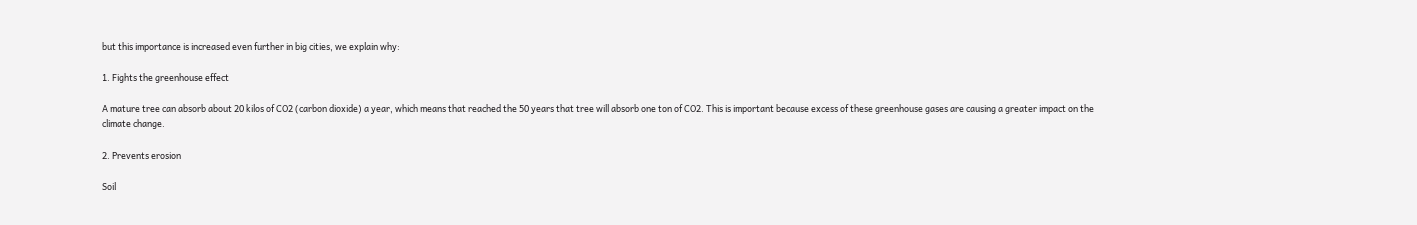but this importance is increased even further in big cities, we explain why:

1. Fights the greenhouse effect

A mature tree can absorb about 20 kilos of CO2 (carbon dioxide) a year, which means that reached the 50 years that tree will absorb one ton of CO2. This is important because excess of these greenhouse gases are causing a greater impact on the climate change.

2. Prevents erosion

Soil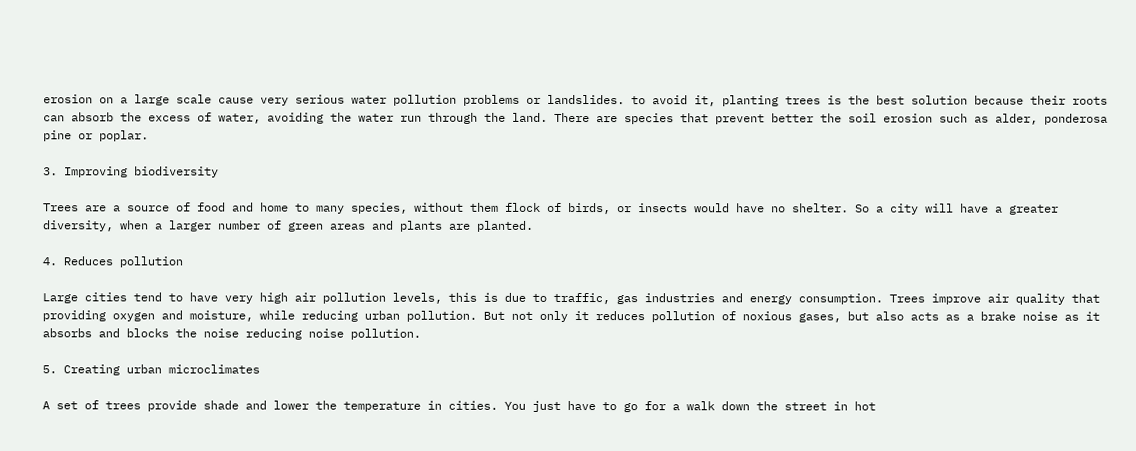erosion on a large scale cause very serious water pollution problems or landslides. to avoid it, planting trees is the best solution because their roots can absorb the excess of water, avoiding the water run through the land. There are species that prevent better the soil erosion such as alder, ponderosa pine or poplar.

3. Improving biodiversity

Trees are a source of food and home to many species, without them flock of birds, or insects would have no shelter. So a city will have a greater diversity, when a larger number of green areas and plants are planted.

4. Reduces pollution

Large cities tend to have very high air pollution levels, this is due to traffic, gas industries and energy consumption. Trees improve air quality that providing oxygen and moisture, while reducing urban pollution. But not only it reduces pollution of noxious gases, but also acts as a brake noise as it absorbs and blocks the noise reducing noise pollution.

5. Creating urban microclimates

A set of trees provide shade and lower the temperature in cities. You just have to go for a walk down the street in hot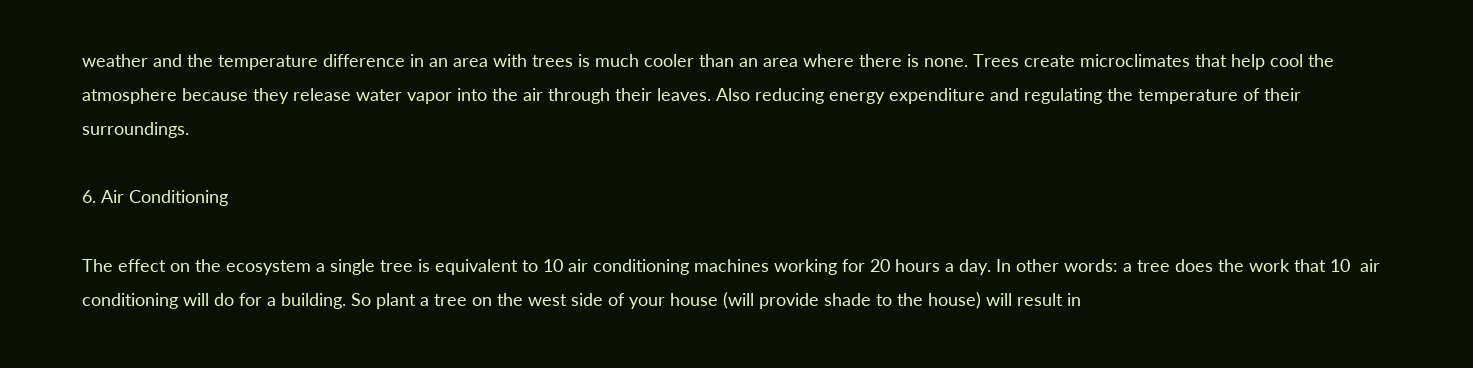weather and the temperature difference in an area with trees is much cooler than an area where there is none. Trees create microclimates that help cool the atmosphere because they release water vapor into the air through their leaves. Also reducing energy expenditure and regulating the temperature of their surroundings.

6. Air Conditioning

The effect on the ecosystem a single tree is equivalent to 10 air conditioning machines working for 20 hours a day. In other words: a tree does the work that 10  air conditioning will do for a building. So plant a tree on the west side of your house (will provide shade to the house) will result in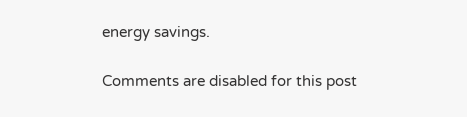energy savings.

Comments are disabled for this post